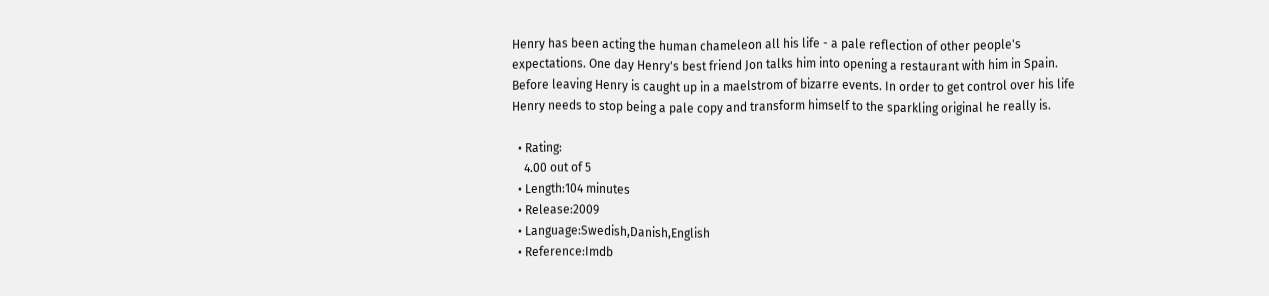Henry has been acting the human chameleon all his life - a pale reflection of other people's expectations. One day Henry's best friend Jon talks him into opening a restaurant with him in Spain. Before leaving Henry is caught up in a maelstrom of bizarre events. In order to get control over his life Henry needs to stop being a pale copy and transform himself to the sparkling original he really is.

  • Rating:
    4.00 out of 5
  • Length:104 minutes
  • Release:2009
  • Language:Swedish,Danish,English
  • Reference:Imdb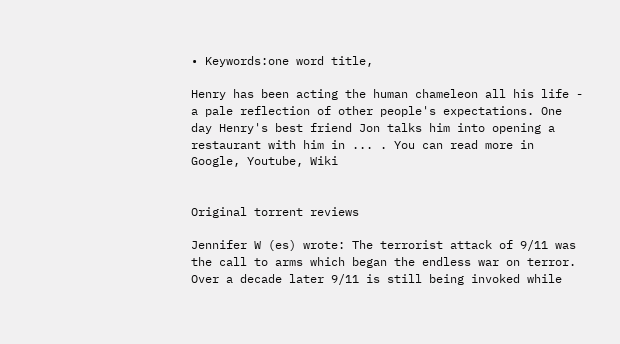• Keywords:one word title,

Henry has been acting the human chameleon all his life - a pale reflection of other people's expectations. One day Henry's best friend Jon talks him into opening a restaurant with him in ... . You can read more in Google, Youtube, Wiki


Original torrent reviews

Jennifer W (es) wrote: The terrorist attack of 9/11 was the call to arms which began the endless war on terror. Over a decade later 9/11 is still being invoked while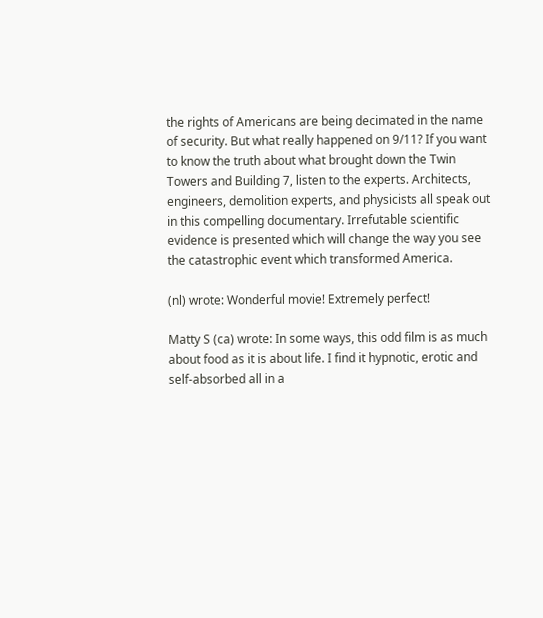the rights of Americans are being decimated in the name of security. But what really happened on 9/11? If you want to know the truth about what brought down the Twin Towers and Building 7, listen to the experts. Architects, engineers, demolition experts, and physicists all speak out in this compelling documentary. Irrefutable scientific evidence is presented which will change the way you see the catastrophic event which transformed America.

(nl) wrote: Wonderful movie! Extremely perfect!

Matty S (ca) wrote: In some ways, this odd film is as much about food as it is about life. I find it hypnotic, erotic and self-absorbed all in a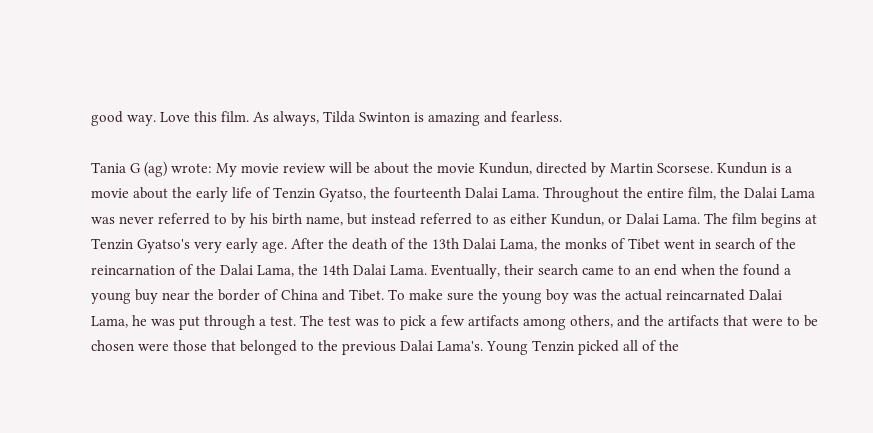good way. Love this film. As always, Tilda Swinton is amazing and fearless.

Tania G (ag) wrote: My movie review will be about the movie Kundun, directed by Martin Scorsese. Kundun is a movie about the early life of Tenzin Gyatso, the fourteenth Dalai Lama. Throughout the entire film, the Dalai Lama was never referred to by his birth name, but instead referred to as either Kundun, or Dalai Lama. The film begins at Tenzin Gyatso's very early age. After the death of the 13th Dalai Lama, the monks of Tibet went in search of the reincarnation of the Dalai Lama, the 14th Dalai Lama. Eventually, their search came to an end when the found a young buy near the border of China and Tibet. To make sure the young boy was the actual reincarnated Dalai Lama, he was put through a test. The test was to pick a few artifacts among others, and the artifacts that were to be chosen were those that belonged to the previous Dalai Lama's. Young Tenzin picked all of the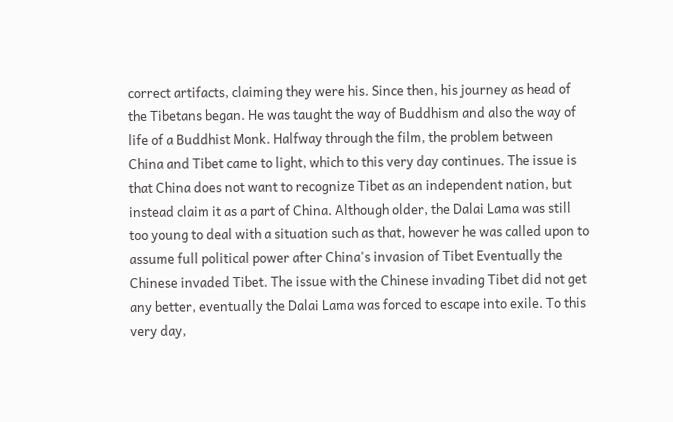correct artifacts, claiming they were his. Since then, his journey as head of the Tibetans began. He was taught the way of Buddhism and also the way of life of a Buddhist Monk. Halfway through the film, the problem between China and Tibet came to light, which to this very day continues. The issue is that China does not want to recognize Tibet as an independent nation, but instead claim it as a part of China. Although older, the Dalai Lama was still too young to deal with a situation such as that, however he was called upon to assume full political power after China's invasion of Tibet Eventually the Chinese invaded Tibet. The issue with the Chinese invading Tibet did not get any better, eventually the Dalai Lama was forced to escape into exile. To this very day,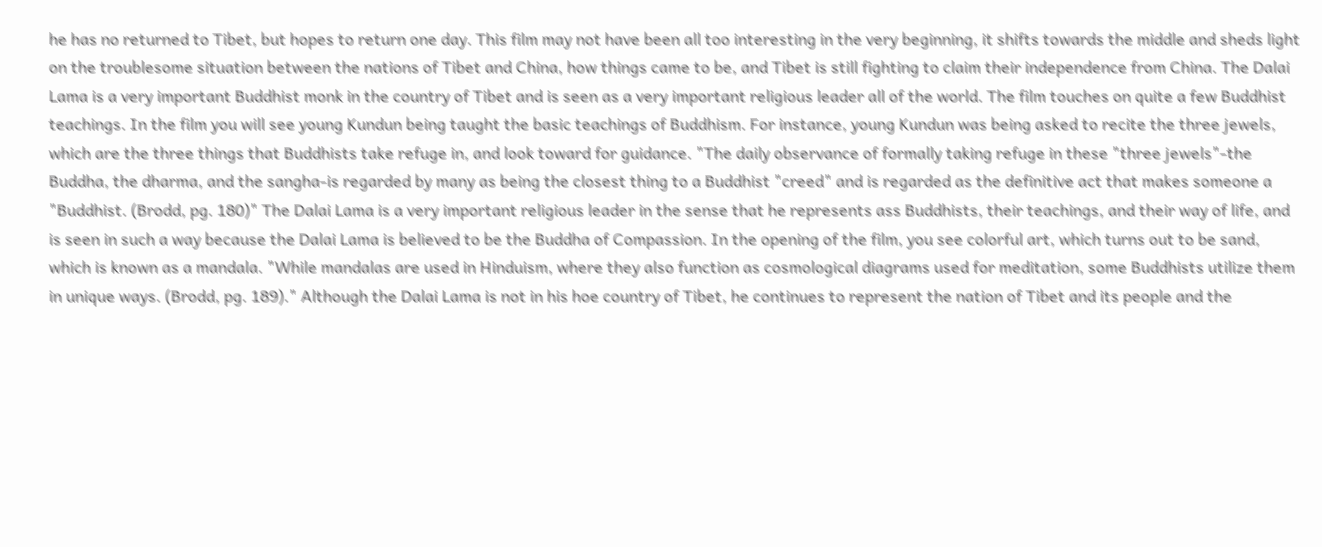he has no returned to Tibet, but hopes to return one day. This film may not have been all too interesting in the very beginning, it shifts towards the middle and sheds light on the troublesome situation between the nations of Tibet and China, how things came to be, and Tibet is still fighting to claim their independence from China. The Dalai Lama is a very important Buddhist monk in the country of Tibet and is seen as a very important religious leader all of the world. The film touches on quite a few Buddhist teachings. In the film you will see young Kundun being taught the basic teachings of Buddhism. For instance, young Kundun was being asked to recite the three jewels, which are the three things that Buddhists take refuge in, and look toward for guidance. "The daily observance of formally taking refuge in these "three jewels"-the Buddha, the dharma, and the sangha-is regarded by many as being the closest thing to a Buddhist "creed" and is regarded as the definitive act that makes someone a "Buddhist. (Brodd, pg. 180)" The Dalai Lama is a very important religious leader in the sense that he represents ass Buddhists, their teachings, and their way of life, and is seen in such a way because the Dalai Lama is believed to be the Buddha of Compassion. In the opening of the film, you see colorful art, which turns out to be sand, which is known as a mandala. "While mandalas are used in Hinduism, where they also function as cosmological diagrams used for meditation, some Buddhists utilize them in unique ways. (Brodd, pg. 189)." Although the Dalai Lama is not in his hoe country of Tibet, he continues to represent the nation of Tibet and its people and the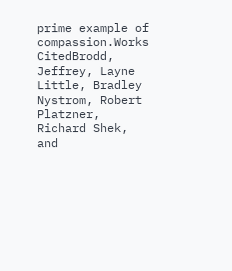prime example of compassion.Works CitedBrodd, Jeffrey, Layne Little, Bradley Nystrom, Robert Platzner, Richard Shek, and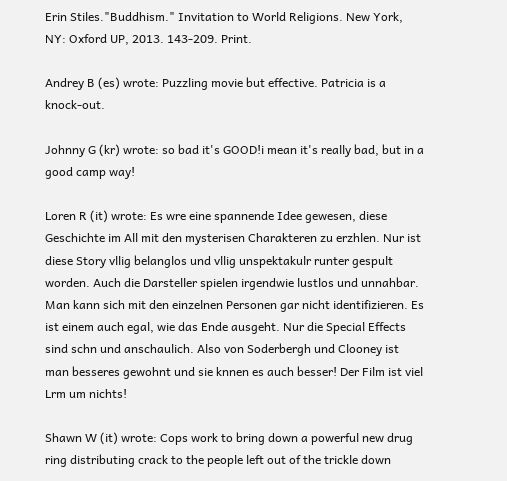Erin Stiles."Buddhism." Invitation to World Religions. New York, NY: Oxford UP, 2013. 143-209. Print.

Andrey B (es) wrote: Puzzling movie but effective. Patricia is a knock-out.

Johnny G (kr) wrote: so bad it's GOOD!i mean it's really bad, but in a good camp way!

Loren R (it) wrote: Es wre eine spannende Idee gewesen, diese Geschichte im All mit den mysterisen Charakteren zu erzhlen. Nur ist diese Story vllig belanglos und vllig unspektakulr runter gespult worden. Auch die Darsteller spielen irgendwie lustlos und unnahbar. Man kann sich mit den einzelnen Personen gar nicht identifizieren. Es ist einem auch egal, wie das Ende ausgeht. Nur die Special Effects sind schn und anschaulich. Also von Soderbergh und Clooney ist man besseres gewohnt und sie knnen es auch besser! Der Film ist viel Lrm um nichts!

Shawn W (it) wrote: Cops work to bring down a powerful new drug ring distributing crack to the people left out of the trickle down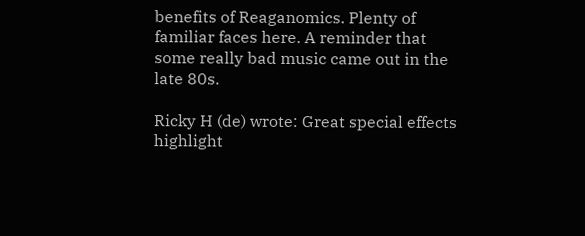benefits of Reaganomics. Plenty of familiar faces here. A reminder that some really bad music came out in the late 80s.

Ricky H (de) wrote: Great special effects highlight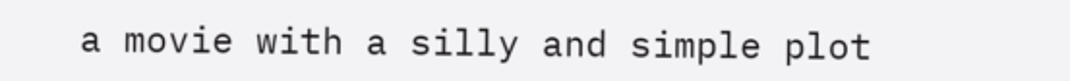a movie with a silly and simple plot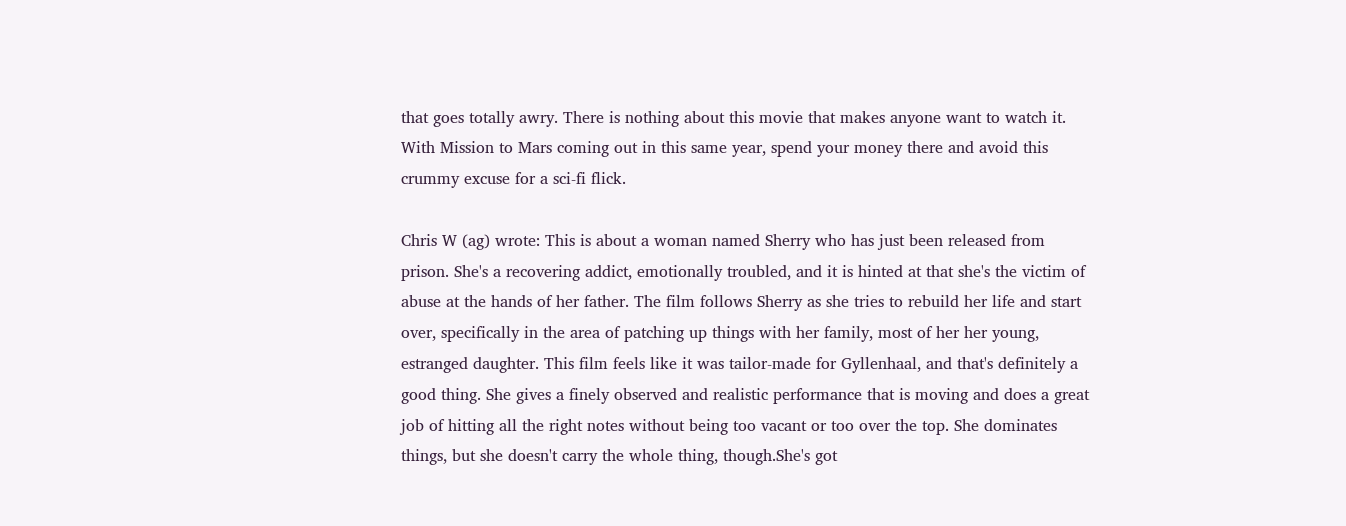that goes totally awry. There is nothing about this movie that makes anyone want to watch it. With Mission to Mars coming out in this same year, spend your money there and avoid this crummy excuse for a sci-fi flick.

Chris W (ag) wrote: This is about a woman named Sherry who has just been released from prison. She's a recovering addict, emotionally troubled, and it is hinted at that she's the victim of abuse at the hands of her father. The film follows Sherry as she tries to rebuild her life and start over, specifically in the area of patching up things with her family, most of her her young, estranged daughter. This film feels like it was tailor-made for Gyllenhaal, and that's definitely a good thing. She gives a finely observed and realistic performance that is moving and does a great job of hitting all the right notes without being too vacant or too over the top. She dominates things, but she doesn't carry the whole thing, though.She's got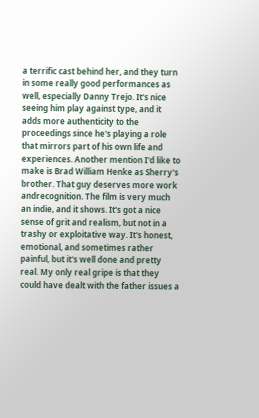a terrific cast behind her, and they turn in some really good performances as well, especially Danny Trejo. It's nice seeing him play against type, and it adds more authenticity to the proceedings since he's playing a role that mirrors part of his own life and experiences. Another mention I'd like to make is Brad William Henke as Sherry's brother. That guy deserves more work andrecognition. The film is very much an indie, and it shows. It's got a nice sense of grit and realism, but not in a trashy or exploitative way. It's honest, emotional, and sometimes rather painful, but it's well done and pretty real. My only real gripe is that they could have dealt with the father issues a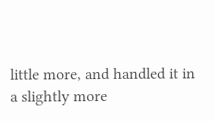little more, and handled it in a slightly more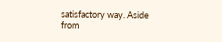satisfactory way. Aside from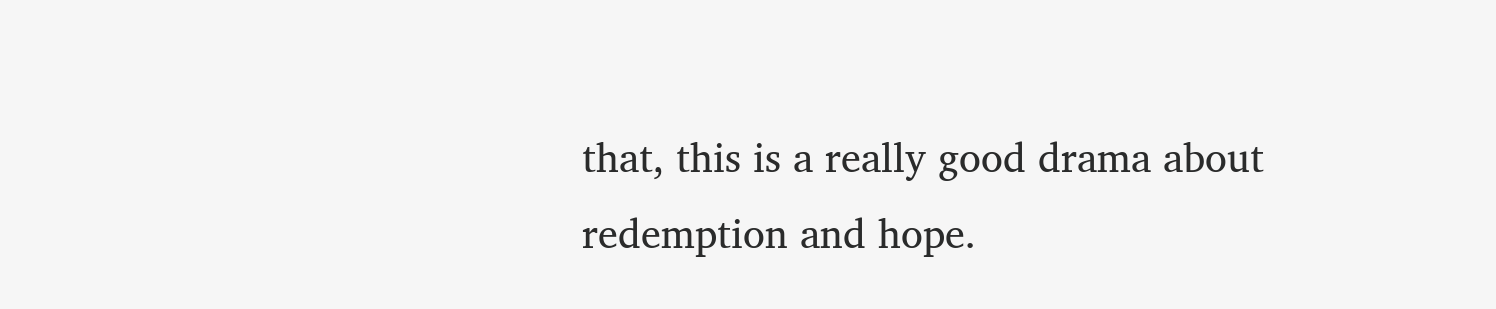that, this is a really good drama about redemption and hope.